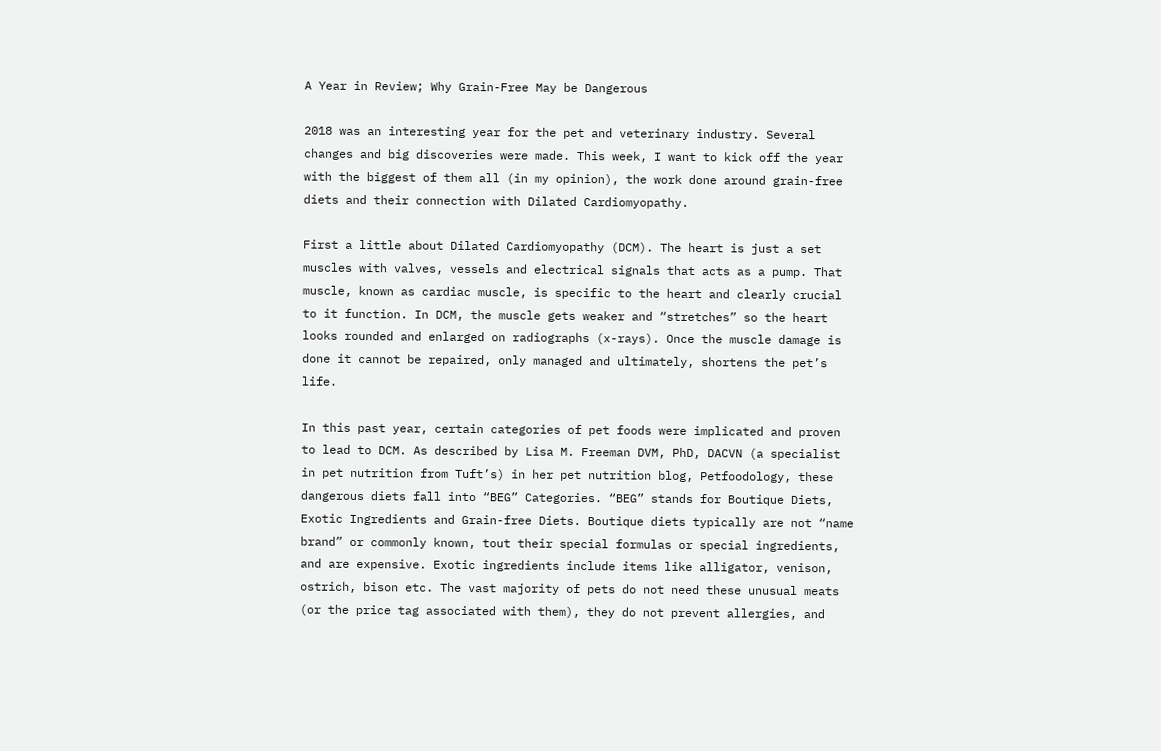A Year in Review; Why Grain-Free May be Dangerous

2018 was an interesting year for the pet and veterinary industry. Several changes and big discoveries were made. This week, I want to kick off the year with the biggest of them all (in my opinion), the work done around grain-free diets and their connection with Dilated Cardiomyopathy.

First a little about Dilated Cardiomyopathy (DCM). The heart is just a set muscles with valves, vessels and electrical signals that acts as a pump. That muscle, known as cardiac muscle, is specific to the heart and clearly crucial to it function. In DCM, the muscle gets weaker and “stretches” so the heart looks rounded and enlarged on radiographs (x-rays). Once the muscle damage is done it cannot be repaired, only managed and ultimately, shortens the pet’s life.

In this past year, certain categories of pet foods were implicated and proven to lead to DCM. As described by Lisa M. Freeman DVM, PhD, DACVN (a specialist in pet nutrition from Tuft’s) in her pet nutrition blog, Petfoodology, these dangerous diets fall into “BEG” Categories. “BEG” stands for Boutique Diets, Exotic Ingredients and Grain-free Diets. Boutique diets typically are not “name brand” or commonly known, tout their special formulas or special ingredients, and are expensive. Exotic ingredients include items like alligator, venison, ostrich, bison etc. The vast majority of pets do not need these unusual meats (or the price tag associated with them), they do not prevent allergies, and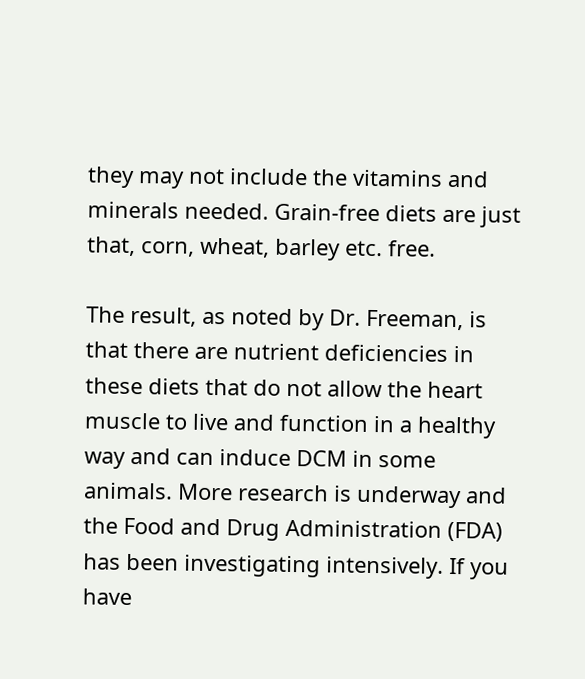they may not include the vitamins and minerals needed. Grain-free diets are just that, corn, wheat, barley etc. free.

The result, as noted by Dr. Freeman, is that there are nutrient deficiencies in these diets that do not allow the heart muscle to live and function in a healthy way and can induce DCM in some animals. More research is underway and the Food and Drug Administration (FDA) has been investigating intensively. If you have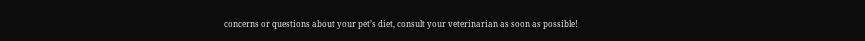concerns or questions about your pet’s diet, consult your veterinarian as soon as possible!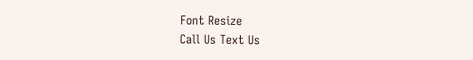Font Resize
Call Us Text Us